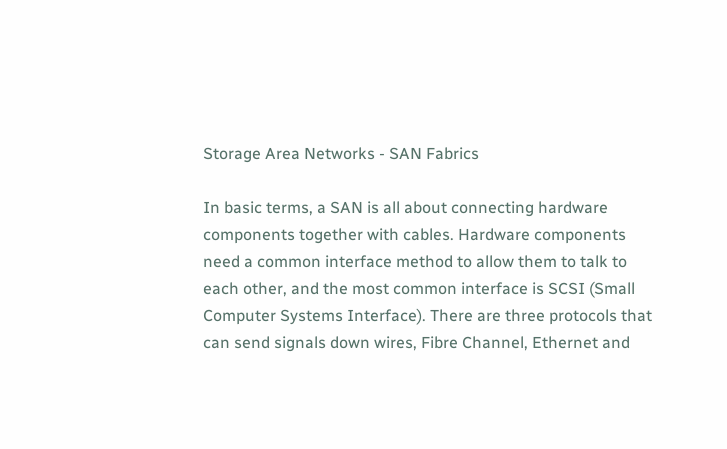Storage Area Networks - SAN Fabrics

In basic terms, a SAN is all about connecting hardware components together with cables. Hardware components need a common interface method to allow them to talk to each other, and the most common interface is SCSI (Small Computer Systems Interface). There are three protocols that can send signals down wires, Fibre Channel, Ethernet and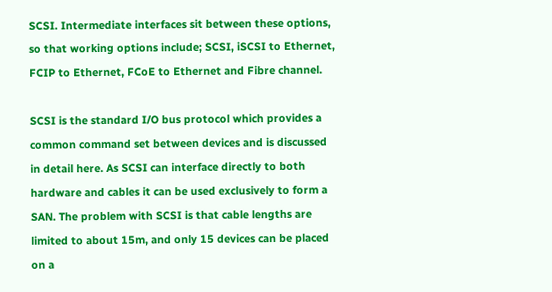SCSI. Intermediate interfaces sit between these options, so that working options include; SCSI, iSCSI to Ethernet, FCIP to Ethernet, FCoE to Ethernet and Fibre channel.

SCSI is the standard I/O bus protocol which provides a common command set between devices and is discussed in detail here. As SCSI can interface directly to both hardware and cables it can be used exclusively to form a SAN. The problem with SCSI is that cable lengths are limited to about 15m, and only 15 devices can be placed on a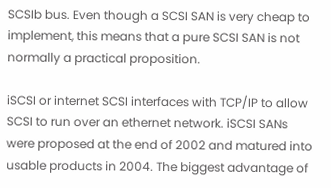SCSIb bus. Even though a SCSI SAN is very cheap to implement, this means that a pure SCSI SAN is not normally a practical proposition.

iSCSI or internet SCSI interfaces with TCP/IP to allow SCSI to run over an ethernet network. iSCSI SANs were proposed at the end of 2002 and matured into usable products in 2004. The biggest advantage of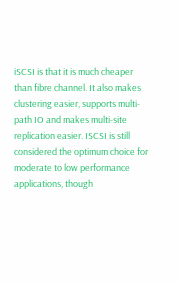iSCSI is that it is much cheaper than fibre channel. It also makes clustering easier, supports multi-path IO and makes multi-site replication easier. ISCSI is still considered the optimum choice for moderate to low performance applications, though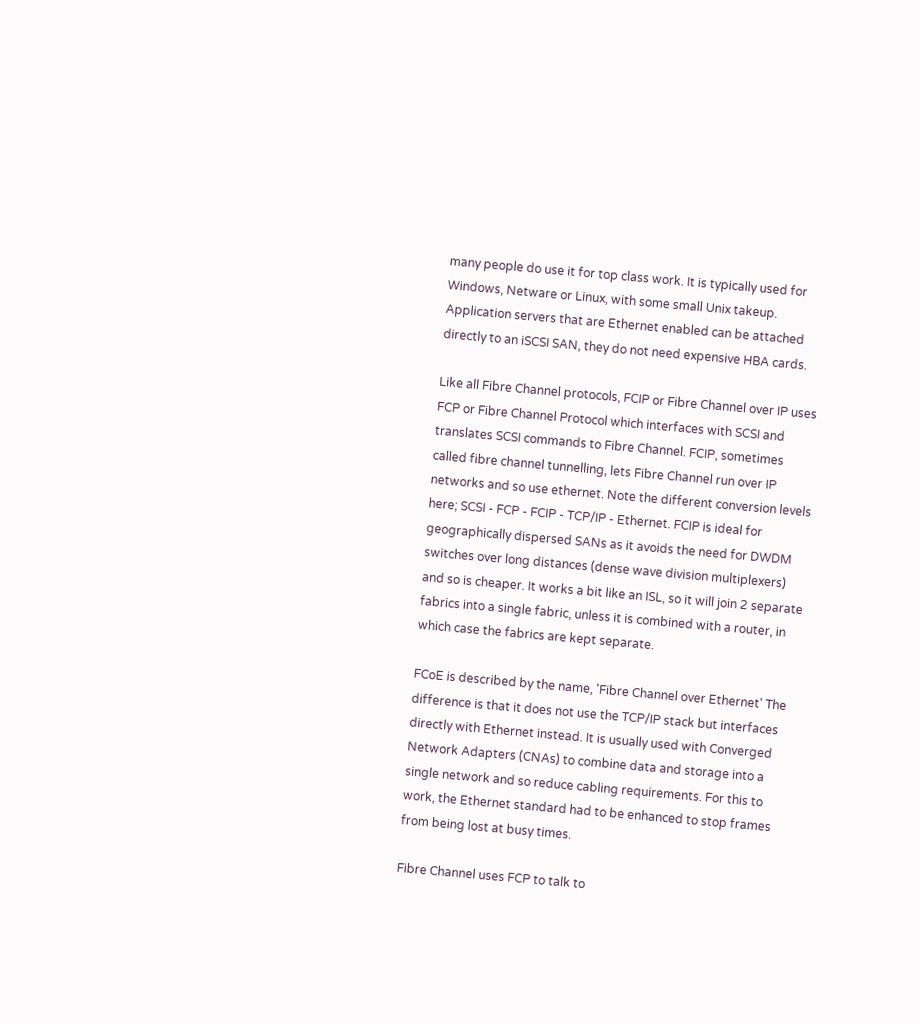many people do use it for top class work. It is typically used for Windows, Netware or Linux, with some small Unix takeup. Application servers that are Ethernet enabled can be attached directly to an iSCSI SAN, they do not need expensive HBA cards.

Like all Fibre Channel protocols, FCIP or Fibre Channel over IP uses FCP or Fibre Channel Protocol which interfaces with SCSI and translates SCSI commands to Fibre Channel. FCIP, sometimes called fibre channel tunnelling, lets Fibre Channel run over IP networks and so use ethernet. Note the different conversion levels here; SCSI - FCP - FCIP - TCP/IP - Ethernet. FCIP is ideal for geographically dispersed SANs as it avoids the need for DWDM switches over long distances (dense wave division multiplexers) and so is cheaper. It works a bit like an ISL, so it will join 2 separate fabrics into a single fabric, unless it is combined with a router, in which case the fabrics are kept separate.

FCoE is described by the name, 'Fibre Channel over Ethernet' The difference is that it does not use the TCP/IP stack but interfaces directly with Ethernet instead. It is usually used with Converged Network Adapters (CNAs) to combine data and storage into a single network and so reduce cabling requirements. For this to work, the Ethernet standard had to be enhanced to stop frames from being lost at busy times.

Fibre Channel uses FCP to talk to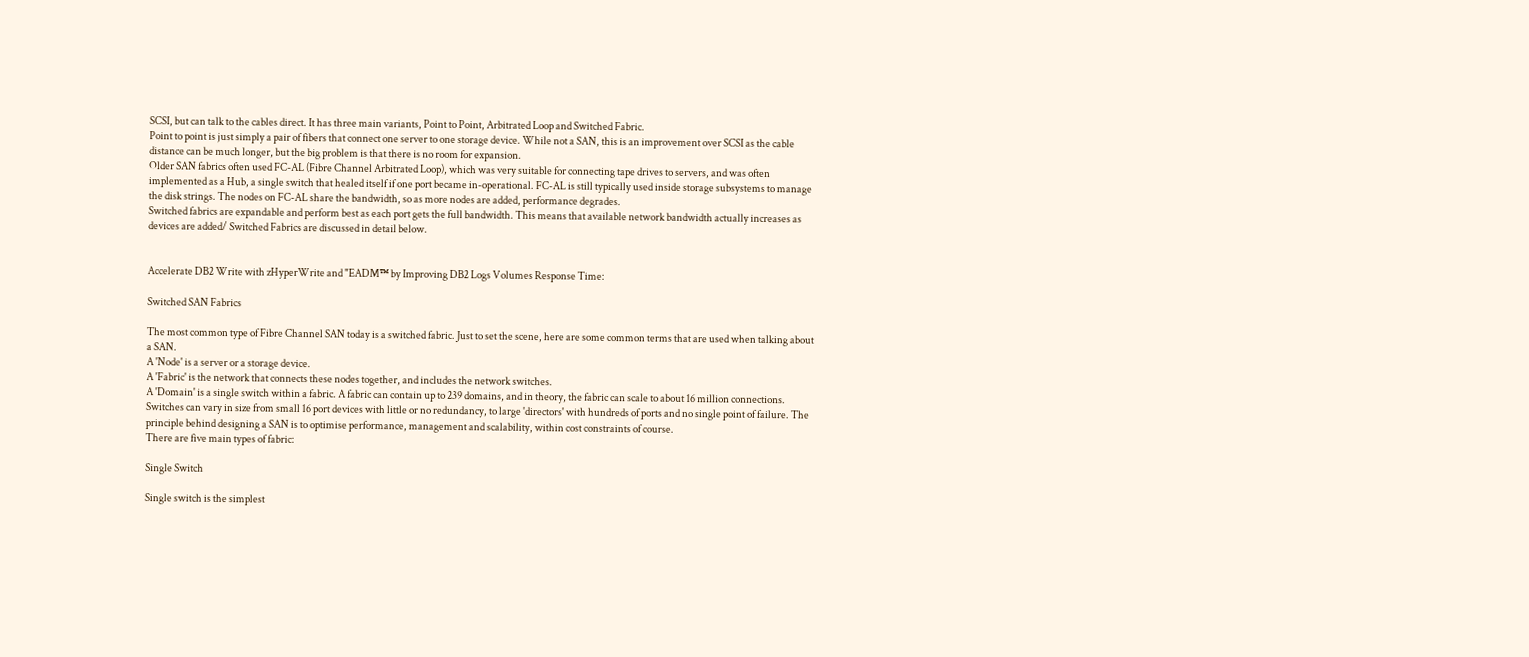SCSI, but can talk to the cables direct. It has three main variants, Point to Point, Arbitrated Loop and Switched Fabric.
Point to point is just simply a pair of fibers that connect one server to one storage device. While not a SAN, this is an improvement over SCSI as the cable distance can be much longer, but the big problem is that there is no room for expansion.
Older SAN fabrics often used FC-AL (Fibre Channel Arbitrated Loop), which was very suitable for connecting tape drives to servers, and was often implemented as a Hub, a single switch that healed itself if one port became in-operational. FC-AL is still typically used inside storage subsystems to manage the disk strings. The nodes on FC-AL share the bandwidth, so as more nodes are added, performance degrades.
Switched fabrics are expandable and perform best as each port gets the full bandwidth. This means that available network bandwidth actually increases as devices are added/ Switched Fabrics are discussed in detail below.


Accelerate DB2 Write with zHyperWrite and "EADM™ by Improving DB2 Logs Volumes Response Time:

Switched SAN Fabrics

The most common type of Fibre Channel SAN today is a switched fabric. Just to set the scene, here are some common terms that are used when talking about a SAN.
A 'Node' is a server or a storage device.
A 'Fabric' is the network that connects these nodes together, and includes the network switches.
A 'Domain' is a single switch within a fabric. A fabric can contain up to 239 domains, and in theory, the fabric can scale to about 16 million connections.
Switches can vary in size from small 16 port devices with little or no redundancy, to large 'directors' with hundreds of ports and no single point of failure. The principle behind designing a SAN is to optimise performance, management and scalability, within cost constraints of course.
There are five main types of fabric:

Single Switch

Single switch is the simplest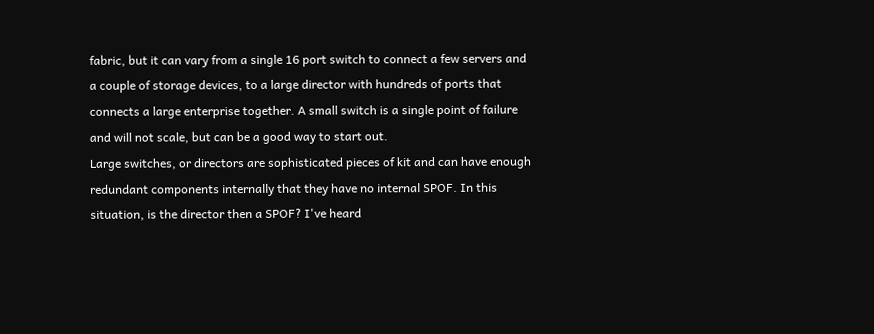fabric, but it can vary from a single 16 port switch to connect a few servers and a couple of storage devices, to a large director with hundreds of ports that connects a large enterprise together. A small switch is a single point of failure and will not scale, but can be a good way to start out.
Large switches, or directors are sophisticated pieces of kit and can have enough redundant components internally that they have no internal SPOF. In this situation, is the director then a SPOF? I've heard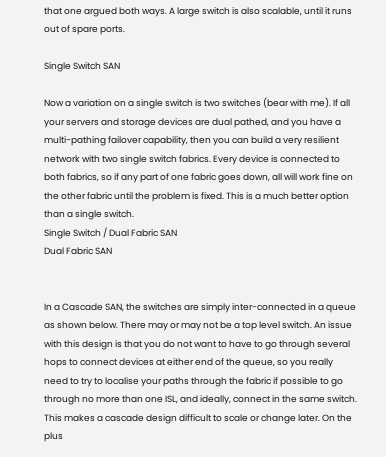that one argued both ways. A large switch is also scalable, until it runs out of spare ports.

Single Switch SAN

Now a variation on a single switch is two switches (bear with me). If all your servers and storage devices are dual pathed, and you have a multi-pathing failover capability, then you can build a very resilient network with two single switch fabrics. Every device is connected to both fabrics, so if any part of one fabric goes down, all will work fine on the other fabric until the problem is fixed. This is a much better option than a single switch.
Single Switch / Dual Fabric SAN
Dual Fabric SAN


In a Cascade SAN, the switches are simply inter-connected in a queue as shown below. There may or may not be a top level switch. An issue with this design is that you do not want to have to go through several hops to connect devices at either end of the queue, so you really need to try to localise your paths through the fabric if possible to go through no more than one ISL, and ideally, connect in the same switch. This makes a cascade design difficult to scale or change later. On the plus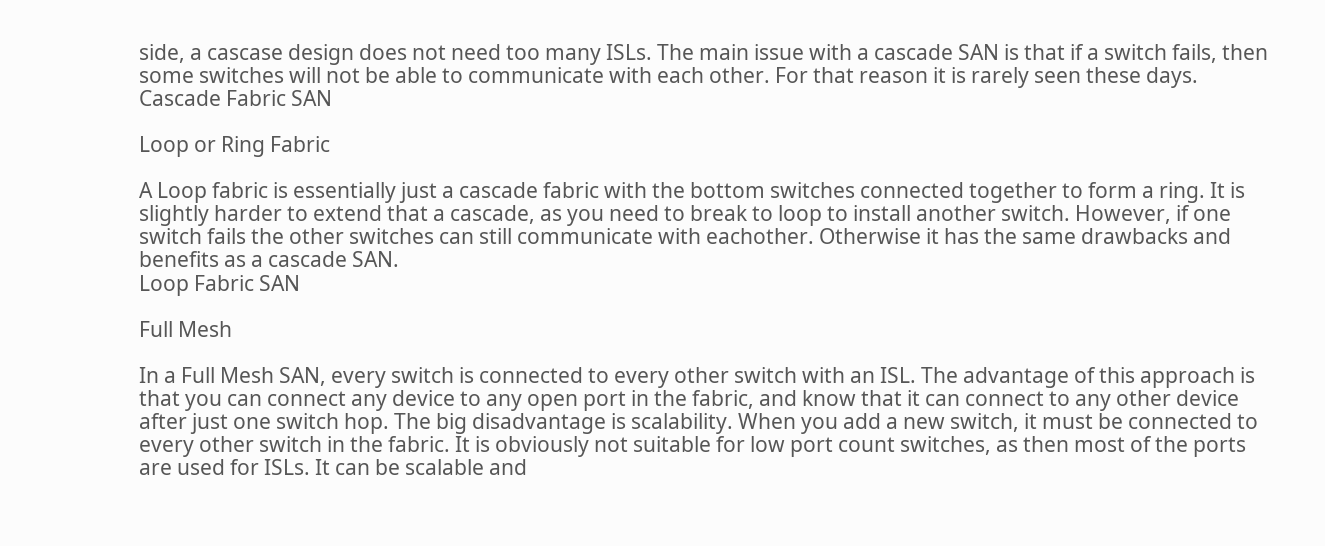side, a cascase design does not need too many ISLs. The main issue with a cascade SAN is that if a switch fails, then some switches will not be able to communicate with each other. For that reason it is rarely seen these days.
Cascade Fabric SAN

Loop or Ring Fabric

A Loop fabric is essentially just a cascade fabric with the bottom switches connected together to form a ring. It is slightly harder to extend that a cascade, as you need to break to loop to install another switch. However, if one switch fails the other switches can still communicate with eachother. Otherwise it has the same drawbacks and benefits as a cascade SAN.
Loop Fabric SAN

Full Mesh

In a Full Mesh SAN, every switch is connected to every other switch with an ISL. The advantage of this approach is that you can connect any device to any open port in the fabric, and know that it can connect to any other device after just one switch hop. The big disadvantage is scalability. When you add a new switch, it must be connected to every other switch in the fabric. It is obviously not suitable for low port count switches, as then most of the ports are used for ISLs. It can be scalable and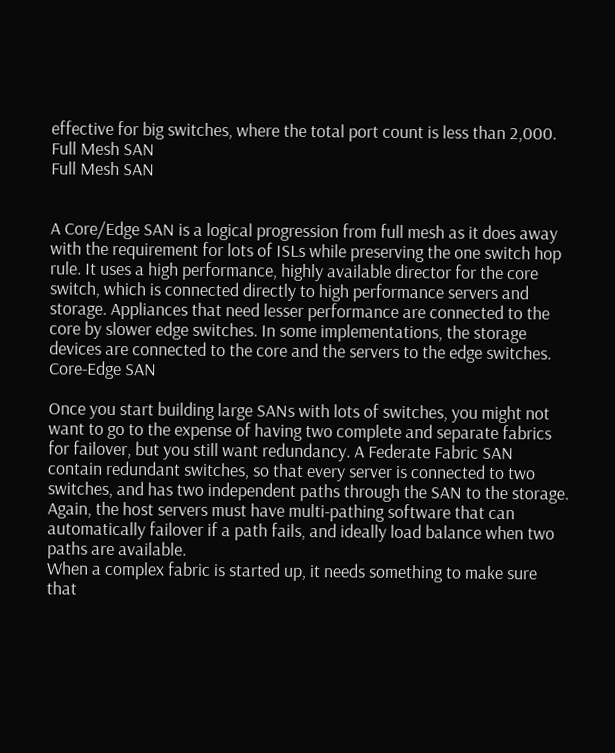effective for big switches, where the total port count is less than 2,000.
Full Mesh SAN
Full Mesh SAN


A Core/Edge SAN is a logical progression from full mesh as it does away with the requirement for lots of ISLs while preserving the one switch hop rule. It uses a high performance, highly available director for the core switch, which is connected directly to high performance servers and storage. Appliances that need lesser performance are connected to the core by slower edge switches. In some implementations, the storage devices are connected to the core and the servers to the edge switches.
Core-Edge SAN

Once you start building large SANs with lots of switches, you might not want to go to the expense of having two complete and separate fabrics for failover, but you still want redundancy. A Federate Fabric SAN contain redundant switches, so that every server is connected to two switches, and has two independent paths through the SAN to the storage. Again, the host servers must have multi-pathing software that can automatically failover if a path fails, and ideally load balance when two paths are available.
When a complex fabric is started up, it needs something to make sure that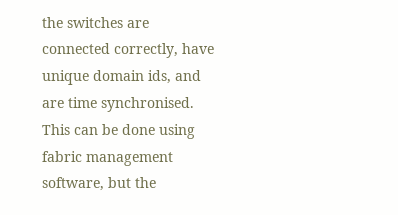the switches are connected correctly, have unique domain ids, and are time synchronised. This can be done using fabric management software, but the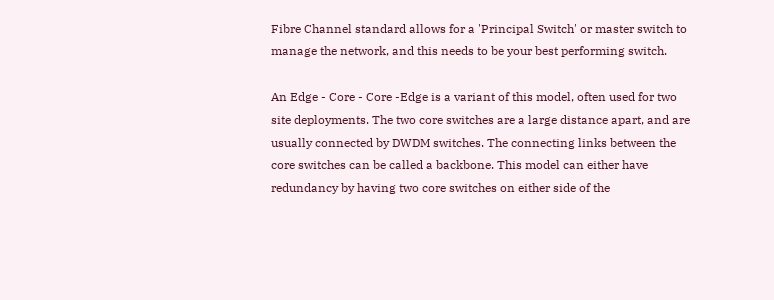Fibre Channel standard allows for a 'Principal Switch' or master switch to manage the network, and this needs to be your best performing switch.

An Edge - Core - Core -Edge is a variant of this model, often used for two site deployments. The two core switches are a large distance apart, and are usually connected by DWDM switches. The connecting links between the core switches can be called a backbone. This model can either have redundancy by having two core switches on either side of the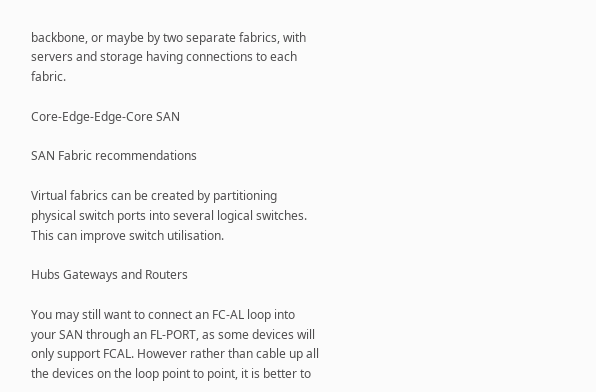backbone, or maybe by two separate fabrics, with servers and storage having connections to each fabric.

Core-Edge-Edge-Core SAN

SAN Fabric recommendations

Virtual fabrics can be created by partitioning physical switch ports into several logical switches. This can improve switch utilisation.

Hubs Gateways and Routers

You may still want to connect an FC-AL loop into your SAN through an FL-PORT, as some devices will only support FCAL. However rather than cable up all the devices on the loop point to point, it is better to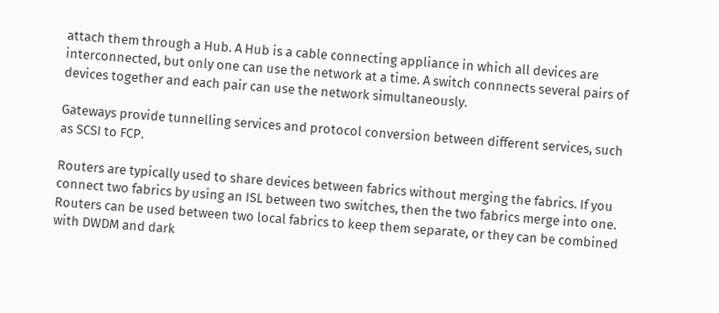attach them through a Hub. A Hub is a cable connecting appliance in which all devices are interconnected, but only one can use the network at a time. A switch connnects several pairs of devices together and each pair can use the network simultaneously.

Gateways provide tunnelling services and protocol conversion between different services, such as SCSI to FCP.

Routers are typically used to share devices between fabrics without merging the fabrics. If you connect two fabrics by using an ISL between two switches, then the two fabrics merge into one. Routers can be used between two local fabrics to keep them separate, or they can be combined with DWDM and dark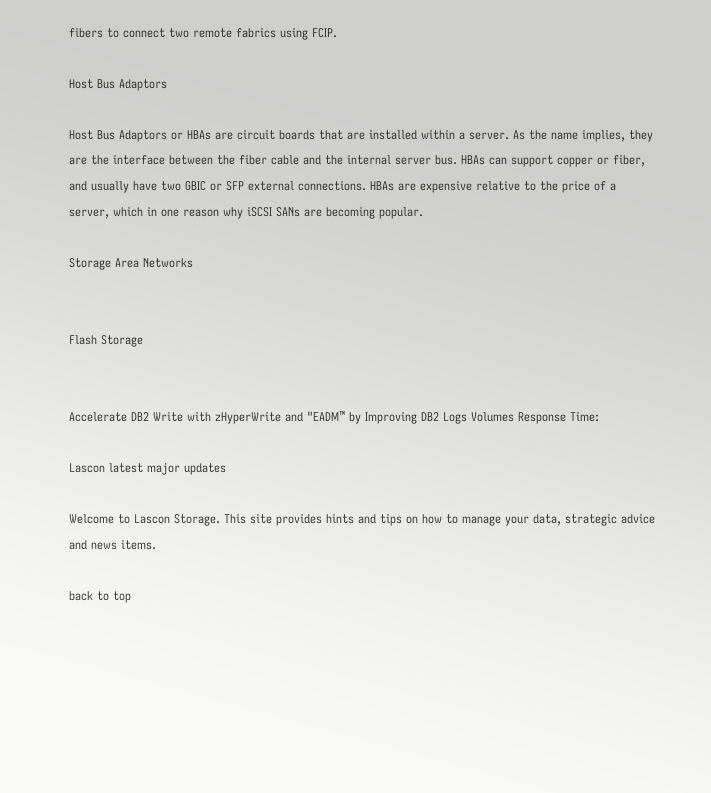fibers to connect two remote fabrics using FCIP.

Host Bus Adaptors

Host Bus Adaptors or HBAs are circuit boards that are installed within a server. As the name implies, they are the interface between the fiber cable and the internal server bus. HBAs can support copper or fiber, and usually have two GBIC or SFP external connections. HBAs are expensive relative to the price of a server, which in one reason why iSCSI SANs are becoming popular.

Storage Area Networks


Flash Storage


Accelerate DB2 Write with zHyperWrite and "EADM™ by Improving DB2 Logs Volumes Response Time:

Lascon latest major updates

Welcome to Lascon Storage. This site provides hints and tips on how to manage your data, strategic advice and news items.

back to top